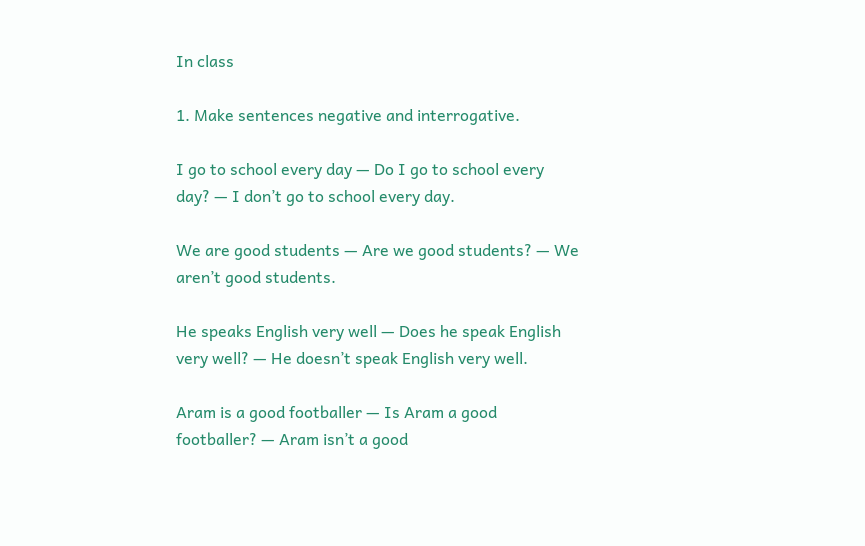In class

1. Make sentences negative and interrogative.

I go to school every day — Do I go to school every day? — I don’t go to school every day.

We are good students — Are we good students? — We aren’t good students.

He speaks English very well — Does he speak English very well? — He doesn’t speak English very well.

Aram is a good footballer — Is Aram a good footballer? — Aram isn’t a good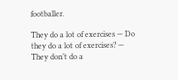footballer.

They do a lot of exercises — Do they do a lot of exercises? — They don’t do a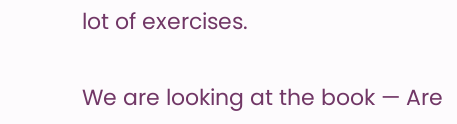lot of exercises.

We are looking at the book — Are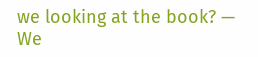we looking at the book? — We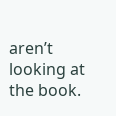aren’t looking at the book.